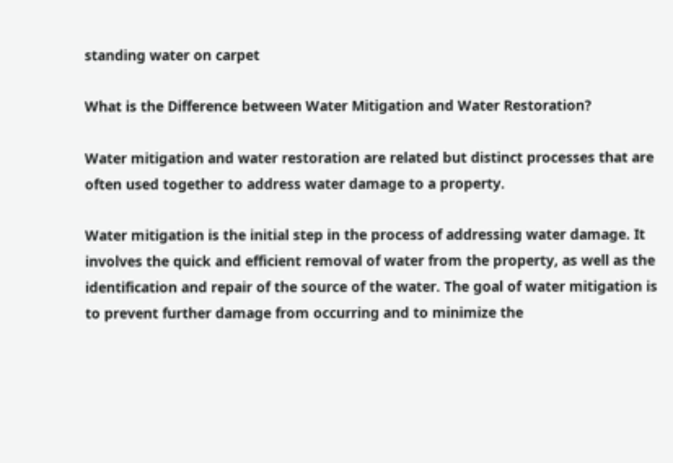standing water on carpet

What is the Difference between Water Mitigation and Water Restoration?

Water mitigation and water restoration are related but distinct processes that are often used together to address water damage to a property.

Water mitigation is the initial step in the process of addressing water damage. It involves the quick and efficient removal of water from the property, as well as the identification and repair of the source of the water. The goal of water mitigation is to prevent further damage from occurring and to minimize the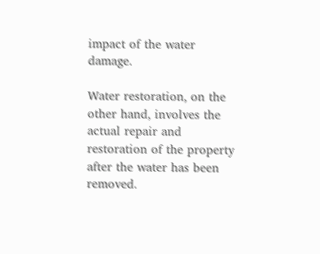impact of the water damage.

Water restoration, on the other hand, involves the actual repair and restoration of the property after the water has been removed.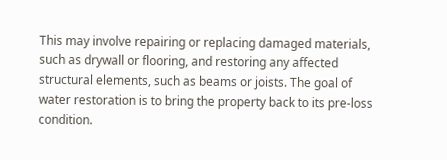This may involve repairing or replacing damaged materials, such as drywall or flooring, and restoring any affected structural elements, such as beams or joists. The goal of water restoration is to bring the property back to its pre-loss condition.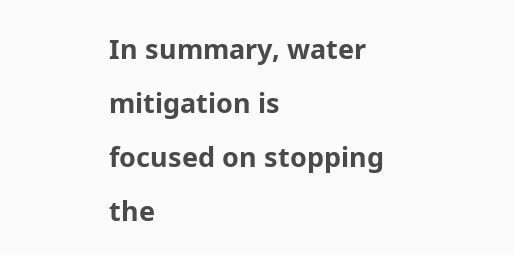In summary, water mitigation is focused on stopping the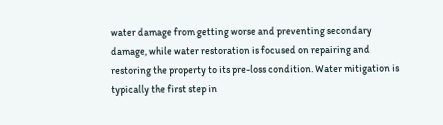water damage from getting worse and preventing secondary damage, while water restoration is focused on repairing and restoring the property to its pre-loss condition. Water mitigation is typically the first step in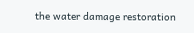the water damage restoration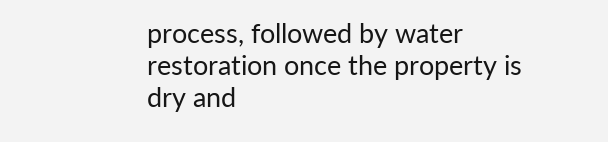process, followed by water restoration once the property is dry and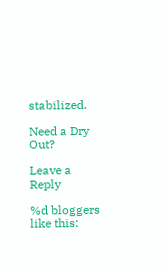stabilized.

Need a Dry Out?

Leave a Reply

%d bloggers like this: